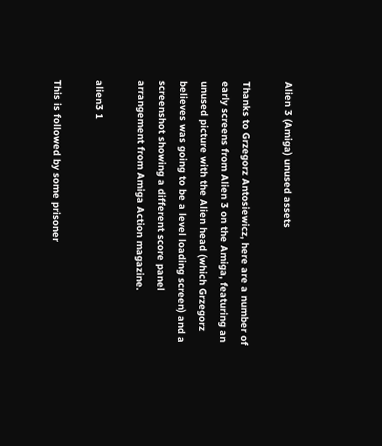Alien 3 (Amiga) unused assets

Thanks to Grzegorz Antosiewicz, here are a number of early screens from Alien 3 on the Amiga, featuring an unused picture with the Alien head (which Grzegorz believes was going to be a level loading screen) and a screenshot showing a different score panel arrangement from Amiga Action magazine.

alien3 1

This is followed by some prisoner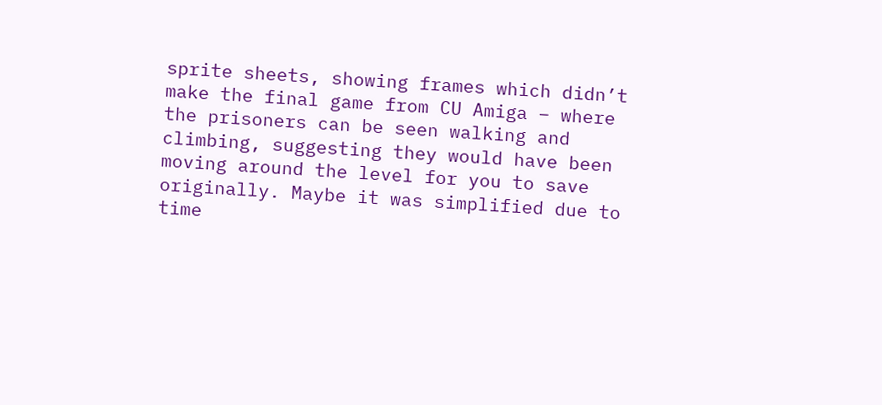sprite sheets, showing frames which didn’t make the final game from CU Amiga – where the prisoners can be seen walking and climbing, suggesting they would have been moving around the level for you to save originally. Maybe it was simplified due to time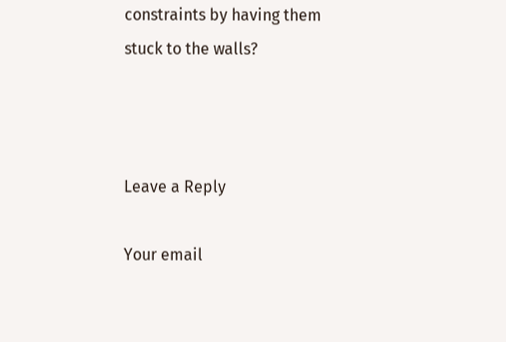constraints by having them stuck to the walls?



Leave a Reply

Your email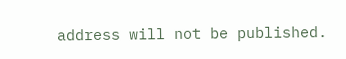address will not be published.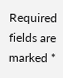Required fields are marked *